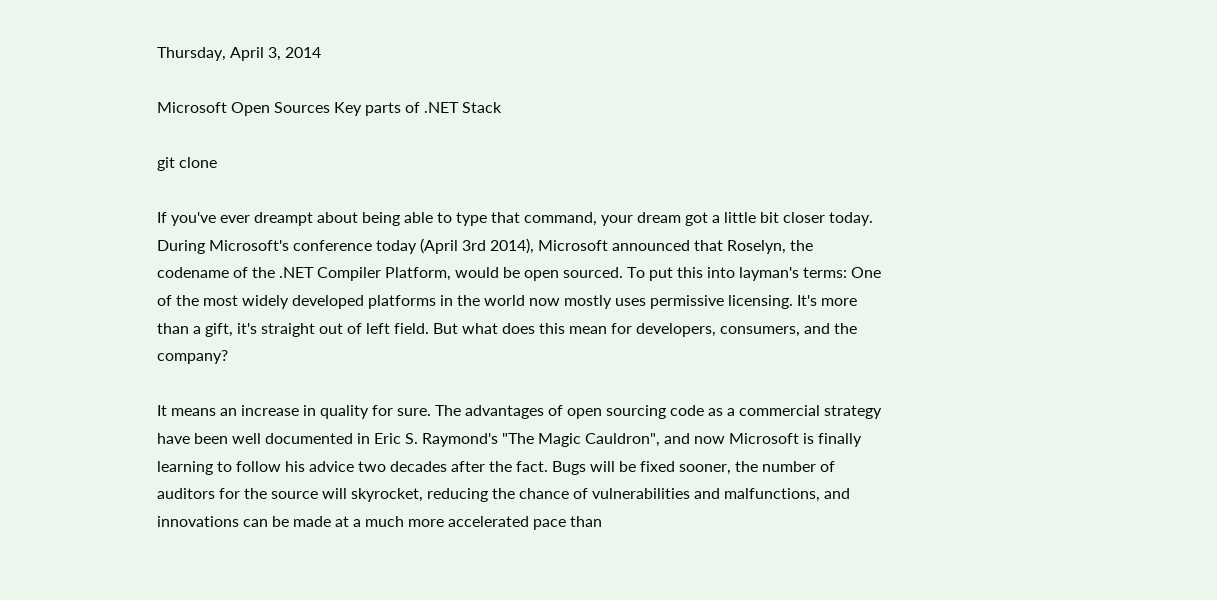Thursday, April 3, 2014

Microsoft Open Sources Key parts of .NET Stack

git clone

If you've ever dreampt about being able to type that command, your dream got a little bit closer today. During Microsoft's conference today (April 3rd 2014), Microsoft announced that Roselyn, the codename of the .NET Compiler Platform, would be open sourced. To put this into layman's terms: One of the most widely developed platforms in the world now mostly uses permissive licensing. It's more than a gift, it's straight out of left field. But what does this mean for developers, consumers, and the company?

It means an increase in quality for sure. The advantages of open sourcing code as a commercial strategy have been well documented in Eric S. Raymond's "The Magic Cauldron", and now Microsoft is finally learning to follow his advice two decades after the fact. Bugs will be fixed sooner, the number of auditors for the source will skyrocket, reducing the chance of vulnerabilities and malfunctions, and innovations can be made at a much more accelerated pace than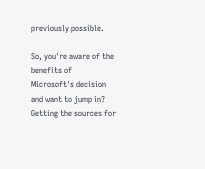previously possible.

So, you're aware of the benefits of Microsoft's decision and want to jump in? Getting the sources for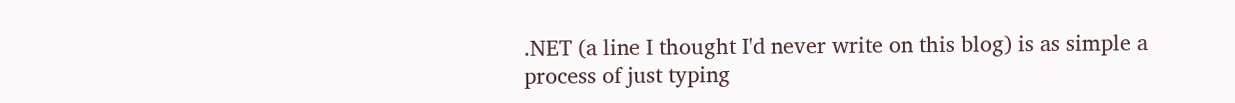.NET (a line I thought I'd never write on this blog) is as simple a process of just typing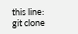this line:
git clone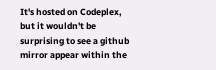It's hosted on Codeplex, but it wouldn't be surprising to see a github mirror appear within the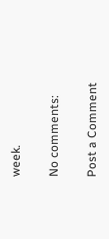week.

No comments:

Post a Comment